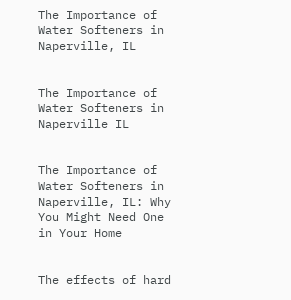The Importance of Water Softeners in Naperville, IL


The Importance of Water Softeners in Naperville IL


The Importance of Water Softeners in Naperville, IL: Why You Might Need One in Your Home


The effects of hard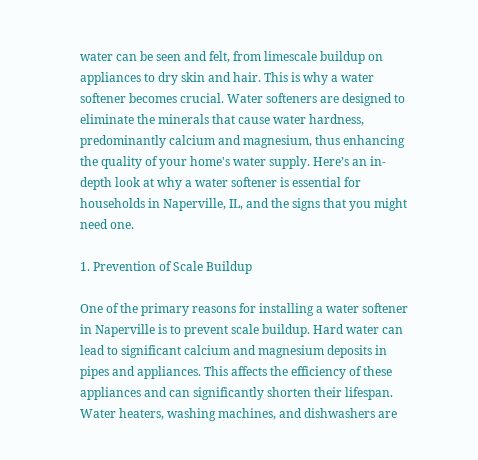water can be seen and felt, from limescale buildup on appliances to dry skin and hair. This is why a water softener becomes crucial. Water softeners are designed to eliminate the minerals that cause water hardness, predominantly calcium and magnesium, thus enhancing the quality of your home's water supply. Here’s an in-depth look at why a water softener is essential for households in Naperville, IL, and the signs that you might need one.

1. Prevention of Scale Buildup

One of the primary reasons for installing a water softener in Naperville is to prevent scale buildup. Hard water can lead to significant calcium and magnesium deposits in pipes and appliances. This affects the efficiency of these appliances and can significantly shorten their lifespan. Water heaters, washing machines, and dishwashers are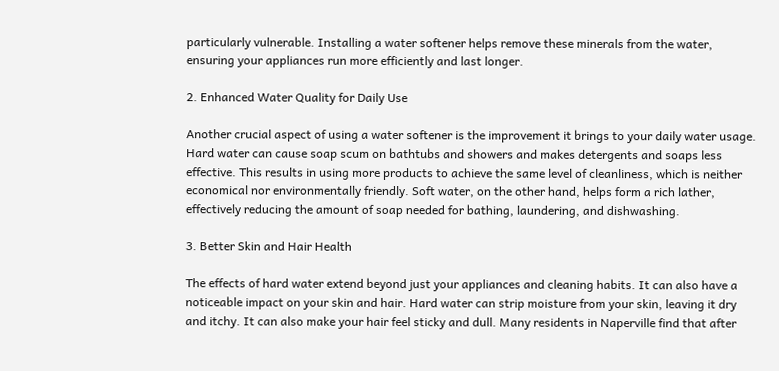particularly vulnerable. Installing a water softener helps remove these minerals from the water, ensuring your appliances run more efficiently and last longer.

2. Enhanced Water Quality for Daily Use

Another crucial aspect of using a water softener is the improvement it brings to your daily water usage. Hard water can cause soap scum on bathtubs and showers and makes detergents and soaps less effective. This results in using more products to achieve the same level of cleanliness, which is neither economical nor environmentally friendly. Soft water, on the other hand, helps form a rich lather, effectively reducing the amount of soap needed for bathing, laundering, and dishwashing.

3. Better Skin and Hair Health

The effects of hard water extend beyond just your appliances and cleaning habits. It can also have a noticeable impact on your skin and hair. Hard water can strip moisture from your skin, leaving it dry and itchy. It can also make your hair feel sticky and dull. Many residents in Naperville find that after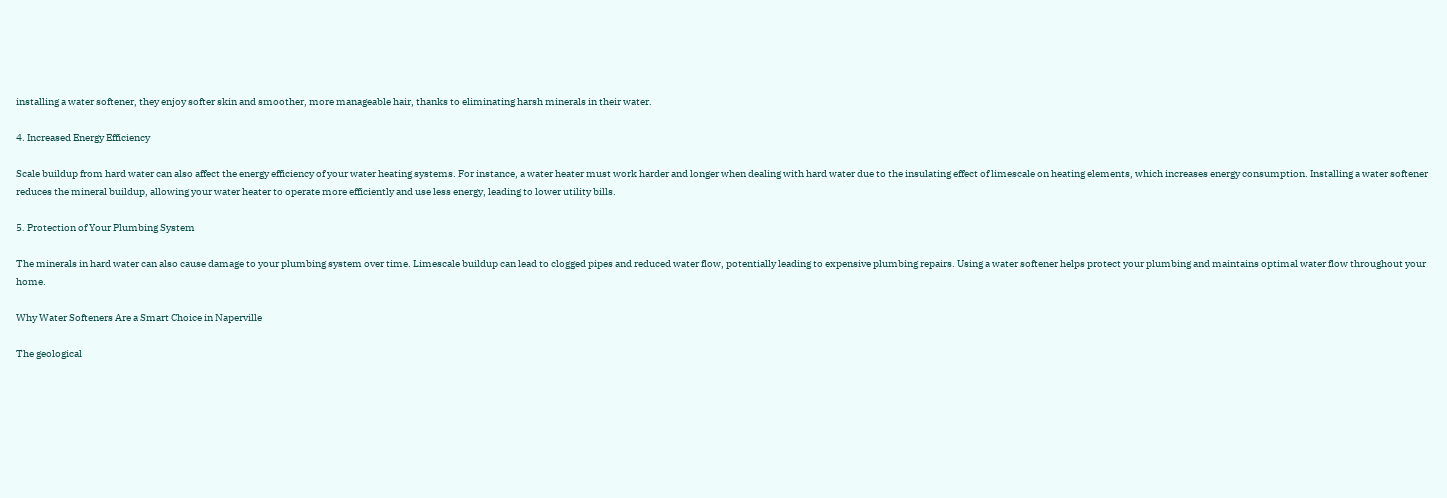installing a water softener, they enjoy softer skin and smoother, more manageable hair, thanks to eliminating harsh minerals in their water.

4. Increased Energy Efficiency

Scale buildup from hard water can also affect the energy efficiency of your water heating systems. For instance, a water heater must work harder and longer when dealing with hard water due to the insulating effect of limescale on heating elements, which increases energy consumption. Installing a water softener reduces the mineral buildup, allowing your water heater to operate more efficiently and use less energy, leading to lower utility bills.

5. Protection of Your Plumbing System

The minerals in hard water can also cause damage to your plumbing system over time. Limescale buildup can lead to clogged pipes and reduced water flow, potentially leading to expensive plumbing repairs. Using a water softener helps protect your plumbing and maintains optimal water flow throughout your home.

Why Water Softeners Are a Smart Choice in Naperville

The geological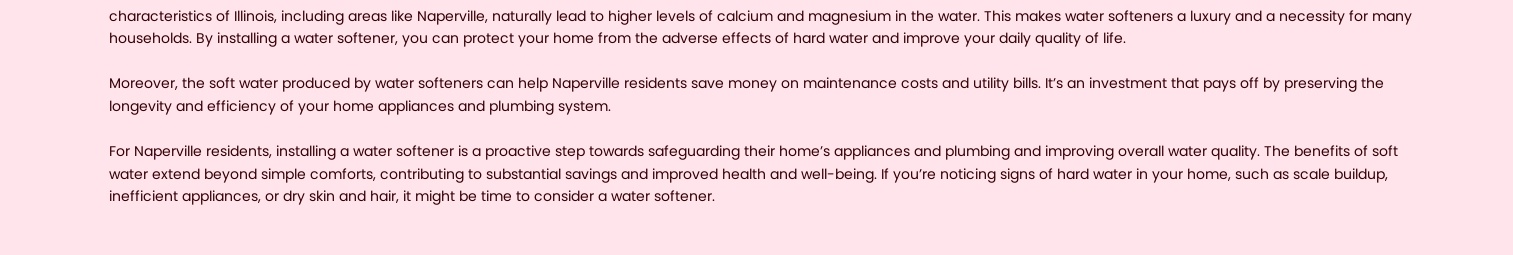characteristics of Illinois, including areas like Naperville, naturally lead to higher levels of calcium and magnesium in the water. This makes water softeners a luxury and a necessity for many households. By installing a water softener, you can protect your home from the adverse effects of hard water and improve your daily quality of life.

Moreover, the soft water produced by water softeners can help Naperville residents save money on maintenance costs and utility bills. It’s an investment that pays off by preserving the longevity and efficiency of your home appliances and plumbing system.

For Naperville residents, installing a water softener is a proactive step towards safeguarding their home’s appliances and plumbing and improving overall water quality. The benefits of soft water extend beyond simple comforts, contributing to substantial savings and improved health and well-being. If you’re noticing signs of hard water in your home, such as scale buildup, inefficient appliances, or dry skin and hair, it might be time to consider a water softener.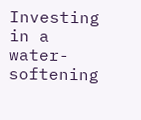Investing in a water-softening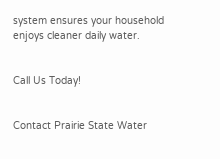system ensures your household enjoys cleaner daily water.


Call Us Today!


Contact Prairie State Water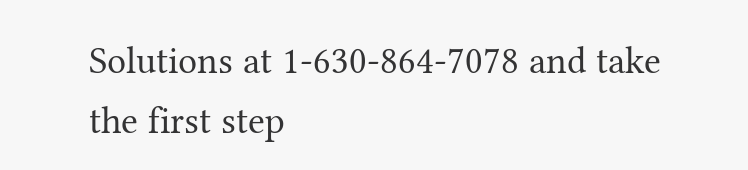Solutions at 1-630-864-7078 and take the first step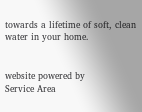towards a lifetime of soft, clean water in your home.


website powered by
Service Area